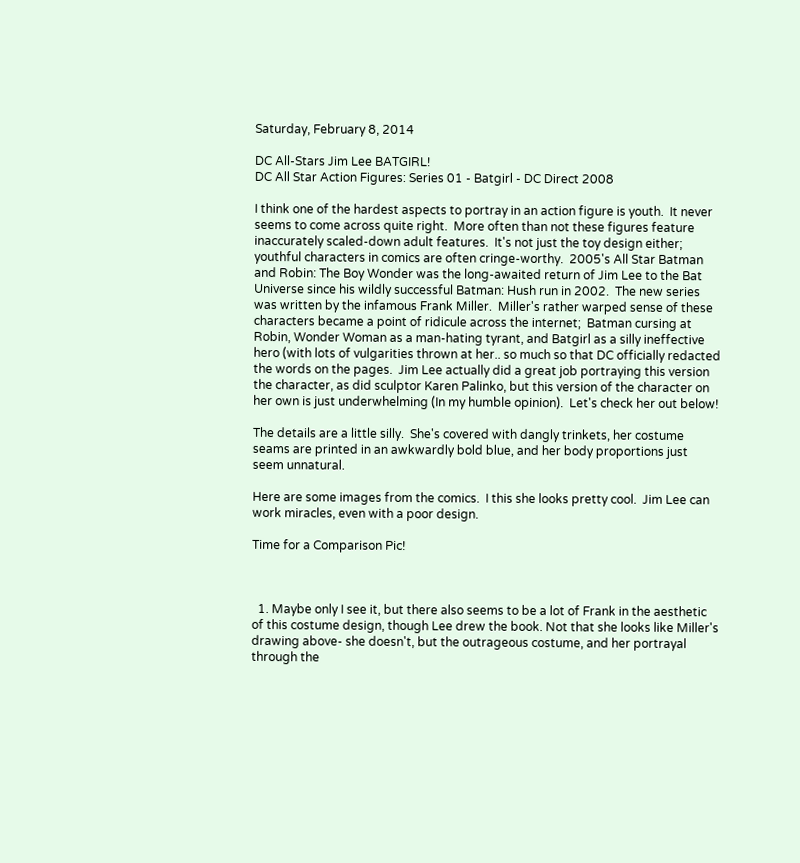Saturday, February 8, 2014

DC All-Stars Jim Lee BATGIRL!
DC All Star Action Figures: Series 01 - Batgirl - DC Direct 2008

I think one of the hardest aspects to portray in an action figure is youth.  It never seems to come across quite right.  More often than not these figures feature inaccurately scaled-down adult features.  It's not just the toy design either; youthful characters in comics are often cringe-worthy.  2005's All Star Batman and Robin: The Boy Wonder was the long-awaited return of Jim Lee to the Bat Universe since his wildly successful Batman: Hush run in 2002.  The new series was written by the infamous Frank Miller.  Miller's rather warped sense of these characters became a point of ridicule across the internet;  Batman cursing at Robin, Wonder Woman as a man-hating tyrant, and Batgirl as a silly ineffective hero (with lots of vulgarities thrown at her.. so much so that DC officially redacted the words on the pages.  Jim Lee actually did a great job portraying this version the character, as did sculptor Karen Palinko, but this version of the character on her own is just underwhelming (In my humble opinion).  Let's check her out below!

The details are a little silly.  She's covered with dangly trinkets, her costume seams are printed in an awkwardly bold blue, and her body proportions just seem unnatural.

Here are some images from the comics.  I this she looks pretty cool.  Jim Lee can work miracles, even with a poor design.

Time for a Comparison Pic!



  1. Maybe only I see it, but there also seems to be a lot of Frank in the aesthetic of this costume design, though Lee drew the book. Not that she looks like Miller's drawing above- she doesn't, but the outrageous costume, and her portrayal through the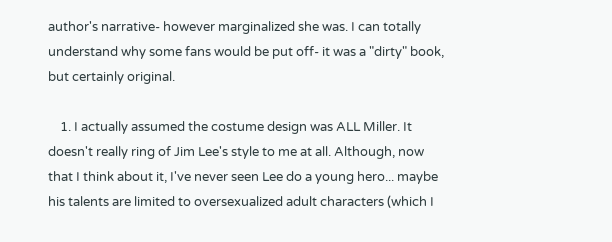author's narrative- however marginalized she was. I can totally understand why some fans would be put off- it was a "dirty" book, but certainly original.

    1. I actually assumed the costume design was ALL Miller. It doesn't really ring of Jim Lee's style to me at all. Although, now that I think about it, I've never seen Lee do a young hero... maybe his talents are limited to oversexualized adult characters (which I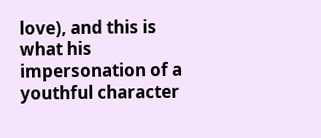love), and this is what his impersonation of a youthful character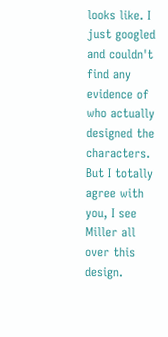looks like. I just googled and couldn't find any evidence of who actually designed the characters. But I totally agree with you, I see Miller all over this design.